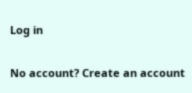Log in

No account? Create an account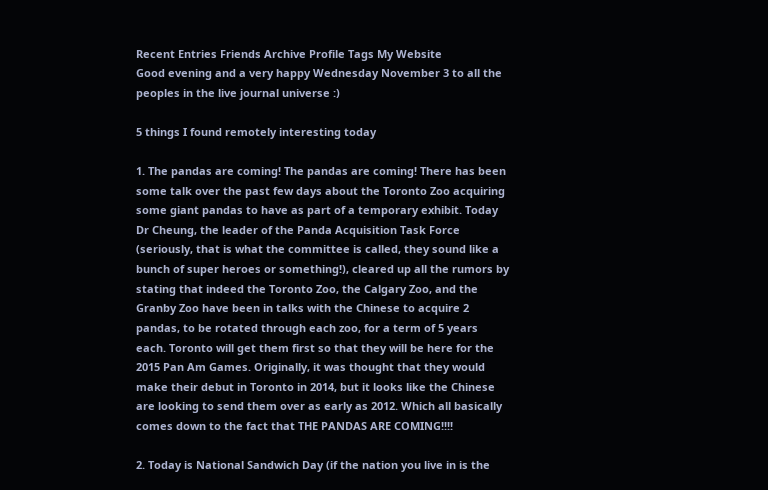Recent Entries Friends Archive Profile Tags My Website
Good evening and a very happy Wednesday November 3 to all the peoples in the live journal universe :)

5 things I found remotely interesting today

1. The pandas are coming! The pandas are coming! There has been some talk over the past few days about the Toronto Zoo acquiring some giant pandas to have as part of a temporary exhibit. Today Dr Cheung, the leader of the Panda Acquisition Task Force (seriously, that is what the committee is called, they sound like a bunch of super heroes or something!), cleared up all the rumors by stating that indeed the Toronto Zoo, the Calgary Zoo, and the Granby Zoo have been in talks with the Chinese to acquire 2 pandas, to be rotated through each zoo, for a term of 5 years each. Toronto will get them first so that they will be here for the 2015 Pan Am Games. Originally, it was thought that they would make their debut in Toronto in 2014, but it looks like the Chinese are looking to send them over as early as 2012. Which all basically comes down to the fact that THE PANDAS ARE COMING!!!!

2. Today is National Sandwich Day (if the nation you live in is the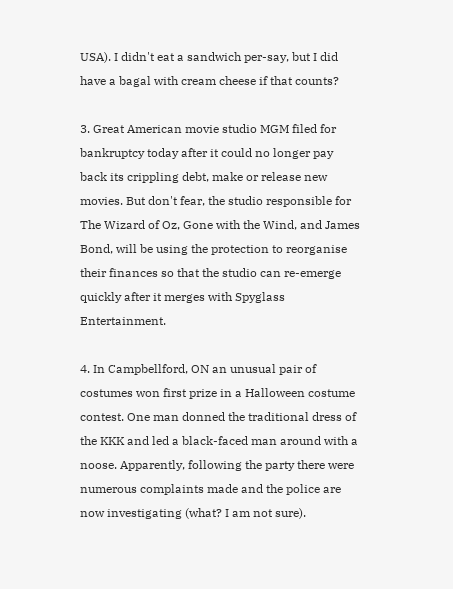USA). I didn't eat a sandwich per-say, but I did have a bagal with cream cheese if that counts?

3. Great American movie studio MGM filed for bankruptcy today after it could no longer pay back its crippling debt, make or release new movies. But don't fear, the studio responsible for The Wizard of Oz, Gone with the Wind, and James Bond, will be using the protection to reorganise their finances so that the studio can re-emerge quickly after it merges with Spyglass Entertainment.

4. In Campbellford, ON an unusual pair of costumes won first prize in a Halloween costume contest. One man donned the traditional dress of the KKK and led a black-faced man around with a noose. Apparently, following the party there were numerous complaints made and the police are now investigating (what? I am not sure).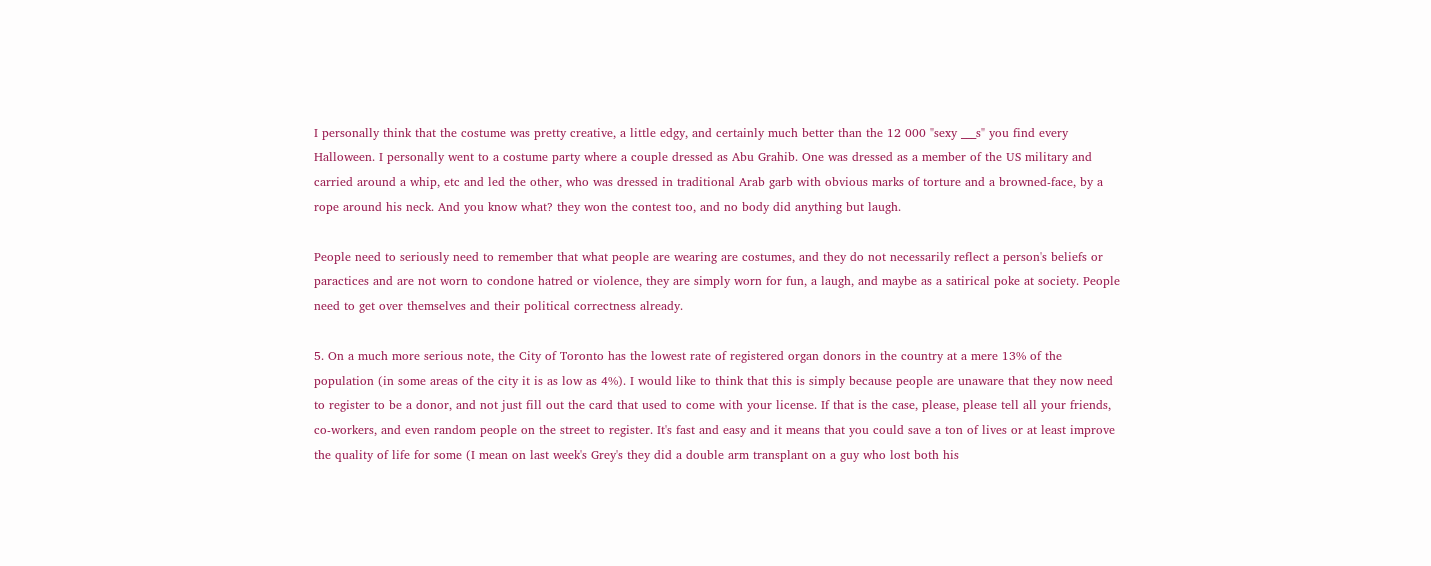I personally think that the costume was pretty creative, a little edgy, and certainly much better than the 12 000 "sexy ___s" you find every Halloween. I personally went to a costume party where a couple dressed as Abu Grahib. One was dressed as a member of the US military and carried around a whip, etc and led the other, who was dressed in traditional Arab garb with obvious marks of torture and a browned-face, by a rope around his neck. And you know what? they won the contest too, and no body did anything but laugh.

People need to seriously need to remember that what people are wearing are costumes, and they do not necessarily reflect a person's beliefs or paractices and are not worn to condone hatred or violence, they are simply worn for fun, a laugh, and maybe as a satirical poke at society. People need to get over themselves and their political correctness already.

5. On a much more serious note, the City of Toronto has the lowest rate of registered organ donors in the country at a mere 13% of the population (in some areas of the city it is as low as 4%). I would like to think that this is simply because people are unaware that they now need to register to be a donor, and not just fill out the card that used to come with your license. If that is the case, please, please tell all your friends, co-workers, and even random people on the street to register. It's fast and easy and it means that you could save a ton of lives or at least improve the quality of life for some (I mean on last week's Grey's they did a double arm transplant on a guy who lost both his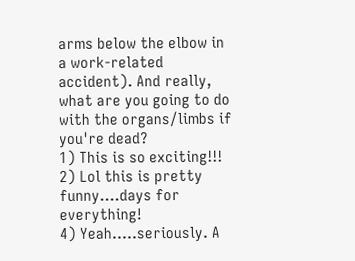arms below the elbow in a work-related accident). And really, what are you going to do with the organs/limbs if you're dead?
1) This is so exciting!!!
2) Lol this is pretty funny....days for everything!
4) Yeah.....seriously. A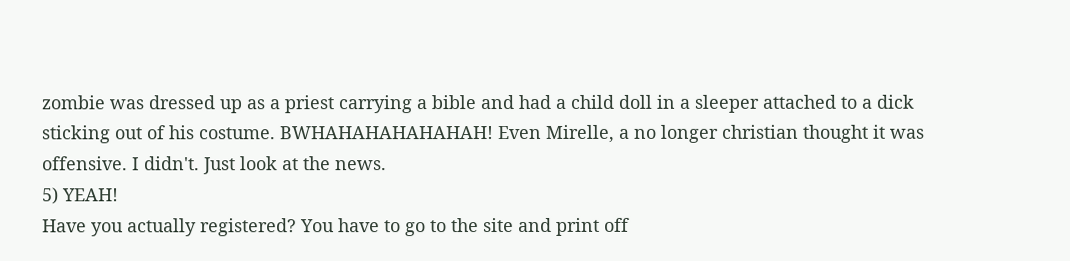zombie was dressed up as a priest carrying a bible and had a child doll in a sleeper attached to a dick sticking out of his costume. BWHAHAHAHAHAHAH! Even Mirelle, a no longer christian thought it was offensive. I didn't. Just look at the news.
5) YEAH!
Have you actually registered? You have to go to the site and print off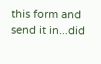this form and send it in...did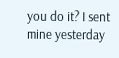you do it? I sent mine yesterday